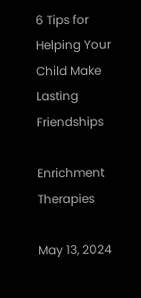6 Tips for Helping Your Child Make Lasting Friendships

Enrichment Therapies

May 13, 2024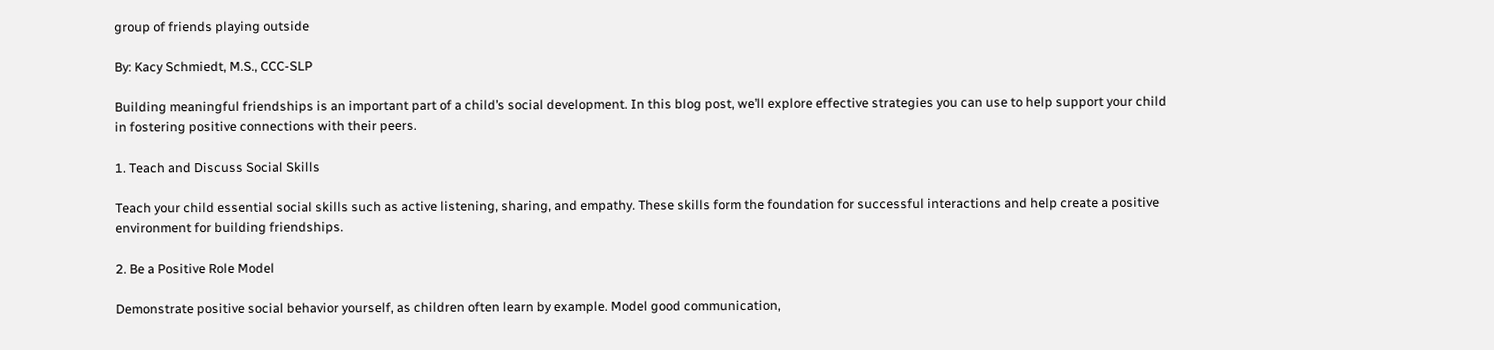group of friends playing outside

By: Kacy Schmiedt, M.S., CCC-SLP

Building meaningful friendships is an important part of a child’s social development. In this blog post, we’ll explore effective strategies you can use to help support your child in fostering positive connections with their peers.

1. Teach and Discuss Social Skills

Teach your child essential social skills such as active listening, sharing, and empathy. These skills form the foundation for successful interactions and help create a positive environment for building friendships.

2. Be a Positive Role Model

Demonstrate positive social behavior yourself, as children often learn by example. Model good communication,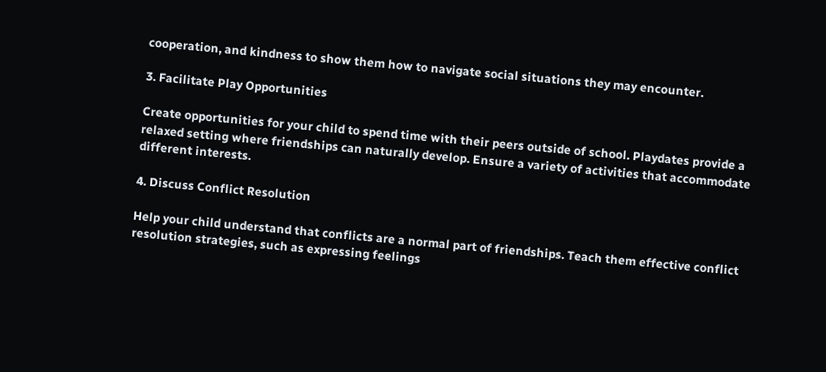cooperation, and kindness to show them how to navigate social situations they may encounter.

3. Facilitate Play Opportunities

Create opportunities for your child to spend time with their peers outside of school. Playdates provide a relaxed setting where friendships can naturally develop. Ensure a variety of activities that accommodate different interests.

4. Discuss Conflict Resolution

Help your child understand that conflicts are a normal part of friendships. Teach them effective conflict resolution strategies, such as expressing feelings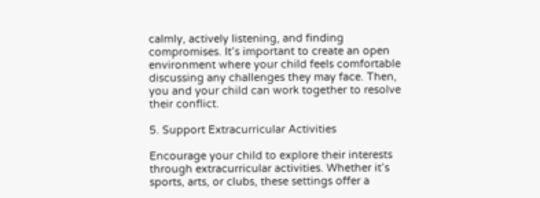calmly, actively listening, and finding compromises. It’s important to create an open environment where your child feels comfortable discussing any challenges they may face. Then, you and your child can work together to resolve their conflict.

5. Support Extracurricular Activities

Encourage your child to explore their interests through extracurricular activities. Whether it’s sports, arts, or clubs, these settings offer a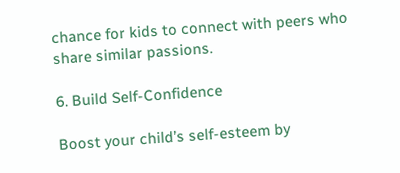chance for kids to connect with peers who share similar passions.

6. Build Self-Confidence

Boost your child’s self-esteem by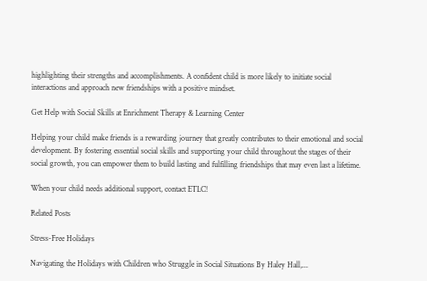highlighting their strengths and accomplishments. A confident child is more likely to initiate social interactions and approach new friendships with a positive mindset.

Get Help with Social Skills at Enrichment Therapy & Learning Center

Helping your child make friends is a rewarding journey that greatly contributes to their emotional and social development. By fostering essential social skills and supporting your child throughout the stages of their social growth, you can empower them to build lasting and fulfilling friendships that may even last a lifetime.

When your child needs additional support, contact ETLC!

Related Posts

Stress-Free Holidays

Navigating the Holidays with Children who Struggle in Social Situations By Haley Hall,...